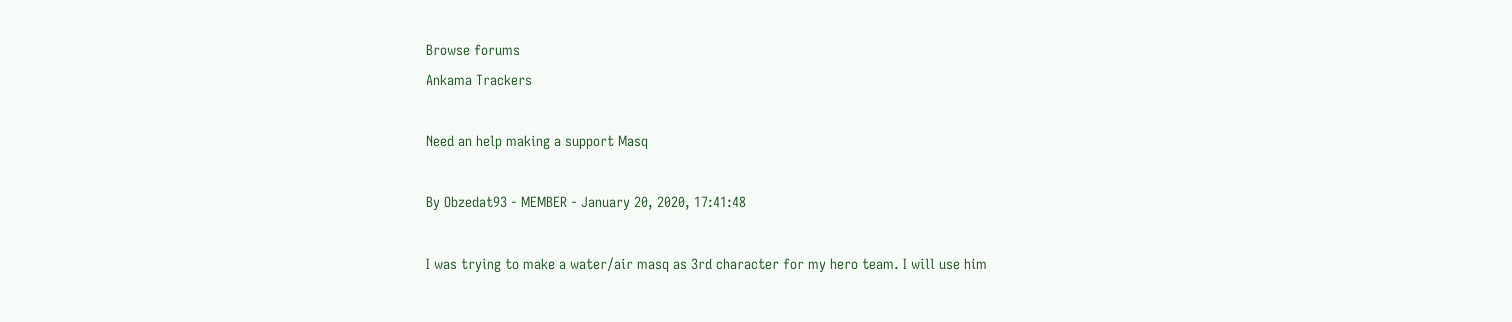Browse forums
Ankama Trackers

Need an help making a support Masq

By Obzedat93 - MEMBER - January 20, 2020, 17:41:48

I was trying to make a water/air masq as 3rd character for my hero team. I will use him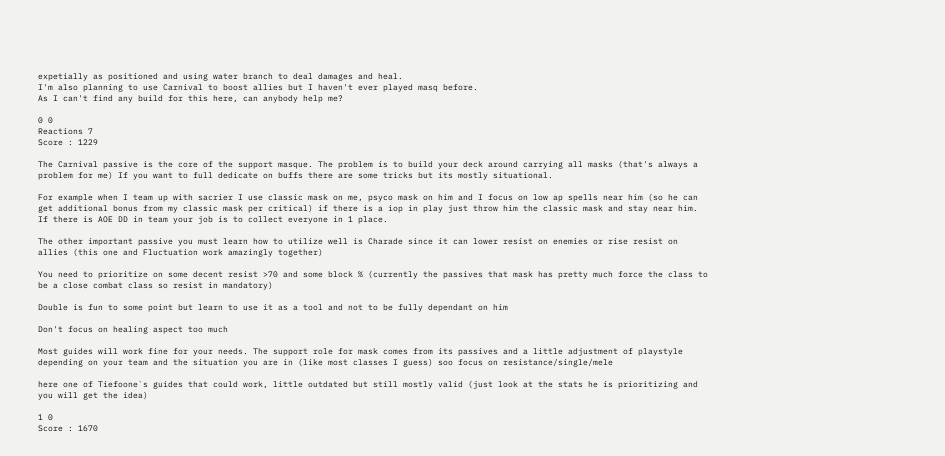expetially as positioned and using water branch to deal damages and heal.
I'm also planning to use Carnival to boost allies but I haven't ever played masq before.
As I can't find any build for this here, can anybody help me?

0 0
Reactions 7
Score : 1229

The Carnival passive is the core of the support masque. The problem is to build your deck around carrying all masks (that's always a problem for me) If you want to full dedicate on buffs there are some tricks but its mostly situational.

For example when I team up with sacrier I use classic mask on me, psyco mask on him and I focus on low ap spells near him (so he can get additional bonus from my classic mask per critical) if there is a iop in play just throw him the classic mask and stay near him.
If there is AOE DD in team your job is to collect everyone in 1 place.

The other important passive you must learn how to utilize well is Charade since it can lower resist on enemies or rise resist on allies (this one and Fluctuation work amazingly together)

You need to prioritize on some decent resist >70 and some block % (currently the passives that mask has pretty much force the class to be a close combat class so resist in mandatory)

Double is fun to some point but learn to use it as a tool and not to be fully dependant on him

Don't focus on healing aspect too much

Most guides will work fine for your needs. The support role for mask comes from its passives and a little adjustment of playstyle depending on your team and the situation you are in (like most classes I guess) soo focus on resistance/single/mele

here one of Tiefoone`s guides that could work, little outdated but still mostly valid (just look at the stats he is prioritizing and you will get the idea)

1 0
Score : 1670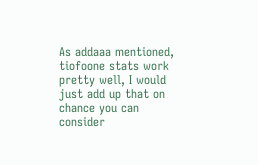As addaaa mentioned, tiofoone stats work pretty well, I would just add up that on chance you can consider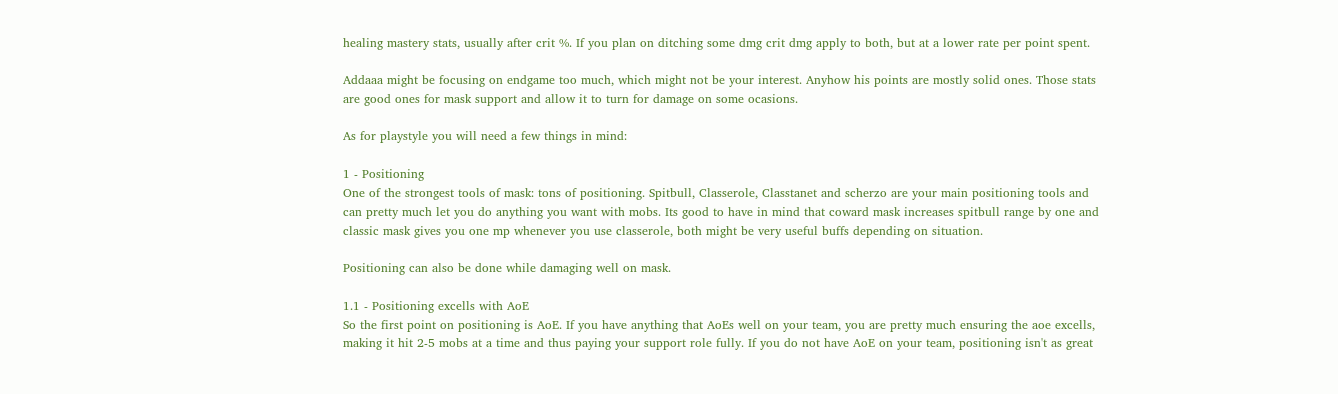healing mastery stats, usually after crit %. If you plan on ditching some dmg crit dmg apply to both, but at a lower rate per point spent.

Addaaa might be focusing on endgame too much, which might not be your interest. Anyhow his points are mostly solid ones. Those stats are good ones for mask support and allow it to turn for damage on some ocasions.

As for playstyle you will need a few things in mind:

1 - Positioning
One of the strongest tools of mask: tons of positioning. Spitbull, Classerole, Classtanet and scherzo are your main positioning tools and can pretty much let you do anything you want with mobs. Its good to have in mind that coward mask increases spitbull range by one and classic mask gives you one mp whenever you use classerole, both might be very useful buffs depending on situation.

Positioning can also be done while damaging well on mask.

1.1 - Positioning excells with AoE
So the first point on positioning is AoE. If you have anything that AoEs well on your team, you are pretty much ensuring the aoe excells, making it hit 2-5 mobs at a time and thus paying your support role fully. If you do not have AoE on your team, positioning isn't as great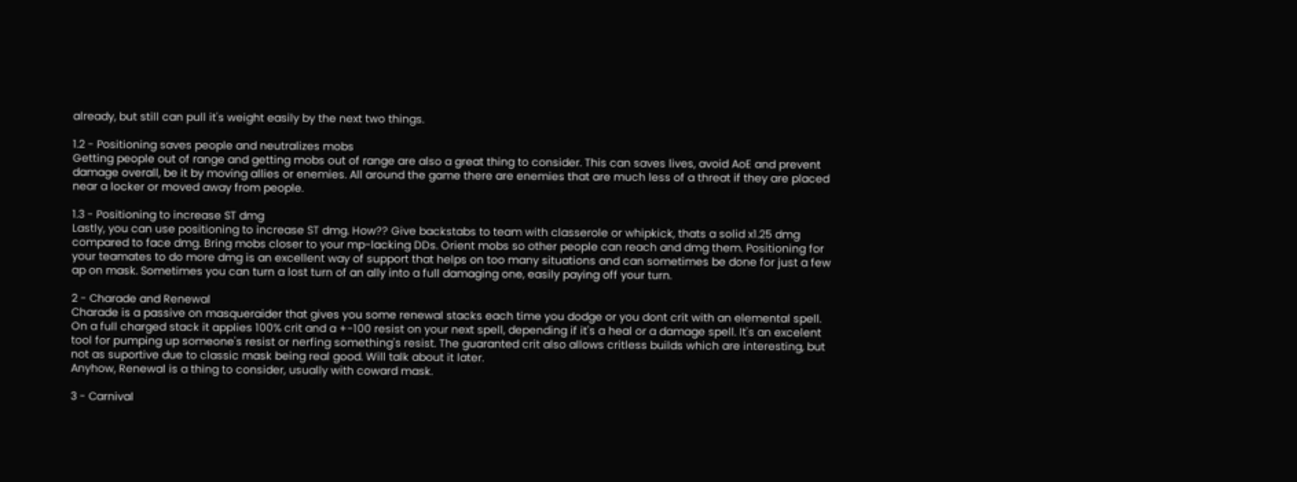already, but still can pull it's weight easily by the next two things.

1.2 - Positioning saves people and neutralizes mobs
Getting people out of range and getting mobs out of range are also a great thing to consider. This can saves lives, avoid AoE and prevent damage overall, be it by moving allies or enemies. All around the game there are enemies that are much less of a threat if they are placed near a locker or moved away from people.

1.3 - Positioning to increase ST dmg
Lastly, you can use positioning to increase ST dmg. How?? Give backstabs to team with classerole or whipkick, thats a solid x1.25 dmg compared to face dmg. Bring mobs closer to your mp-lacking DDs. Orient mobs so other people can reach and dmg them. Positioning for your teamates to do more dmg is an excellent way of support that helps on too many situations and can sometimes be done for just a few ap on mask. Sometimes you can turn a lost turn of an ally into a full damaging one, easily paying off your turn.

2 - Charade and Renewal
Charade is a passive on masqueraider that gives you some renewal stacks each time you dodge or you dont crit with an elemental spell. On a full charged stack it applies 100% crit and a +-100 resist on your next spell, depending if it's a heal or a damage spell. It's an excelent tool for pumping up someone's resist or nerfing something's resist. The guaranted crit also allows critless builds which are interesting, but not as suportive due to classic mask being real good. Will talk about it later.
Anyhow, Renewal is a thing to consider, usually with coward mask.

3 - Carnival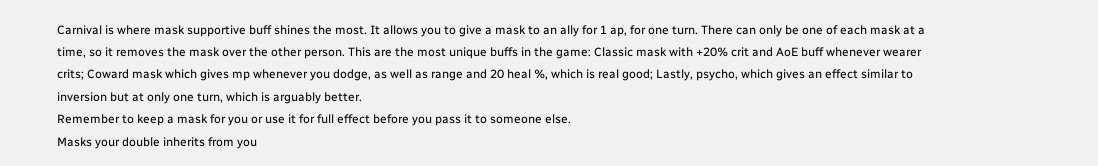Carnival is where mask supportive buff shines the most. It allows you to give a mask to an ally for 1 ap, for one turn. There can only be one of each mask at a time, so it removes the mask over the other person. This are the most unique buffs in the game: Classic mask with +20% crit and AoE buff whenever wearer crits; Coward mask which gives mp whenever you dodge, as well as range and 20 heal %, which is real good; Lastly, psycho, which gives an effect similar to inversion but at only one turn, which is arguably better.
Remember to keep a mask for you or use it for full effect before you pass it to someone else.
Masks your double inherits from you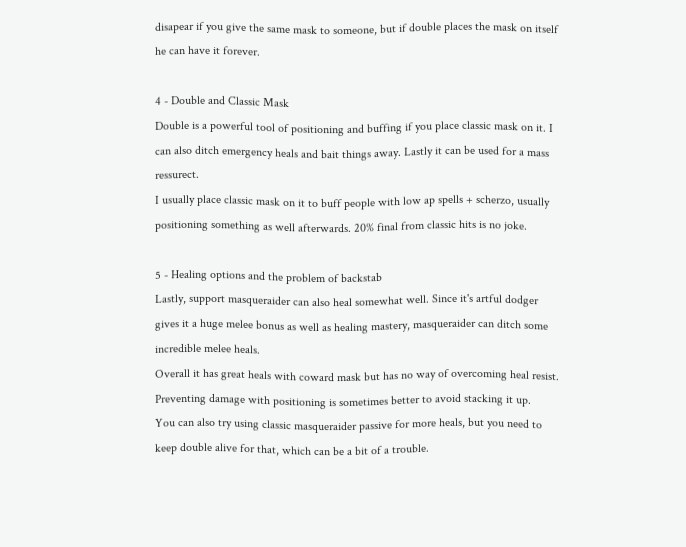disapear if you give the same mask to someone, but if double places the mask on itself he can have it forever.

4 - Double and Classic Mask
Double is a powerful tool of positioning and buffing if you place classic mask on it. I can also ditch emergency heals and bait things away. Lastly it can be used for a mass ressurect.
I usually place classic mask on it to buff people with low ap spells + scherzo, usually positioning something as well afterwards. 20% final from classic hits is no joke.

5 - Healing options and the problem of backstab
Lastly, support masqueraider can also heal somewhat well. Since it's artful dodger gives it a huge melee bonus as well as healing mastery, masqueraider can ditch some incredible melee heals.
Overall it has great heals with coward mask but has no way of overcoming heal resist. Preventing damage with positioning is sometimes better to avoid stacking it up.
You can also try using classic masqueraider passive for more heals, but you need to keep double alive for that, which can be a bit of a trouble.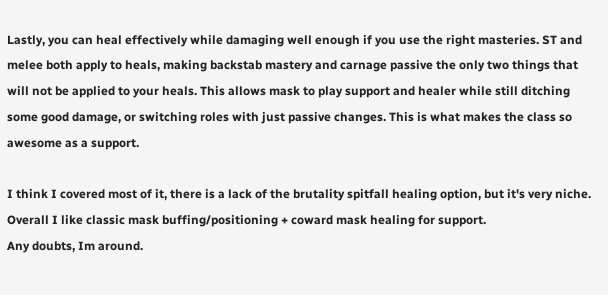Lastly, you can heal effectively while damaging well enough if you use the right masteries. ST and melee both apply to heals, making backstab mastery and carnage passive the only two things that will not be applied to your heals. This allows mask to play support and healer while still ditching some good damage, or switching roles with just passive changes. This is what makes the class so awesome as a support.

I think I covered most of it, there is a lack of the brutality spitfall healing option, but it's very niche. Overall I like classic mask buffing/positioning + coward mask healing for support.
Any doubts, Im around.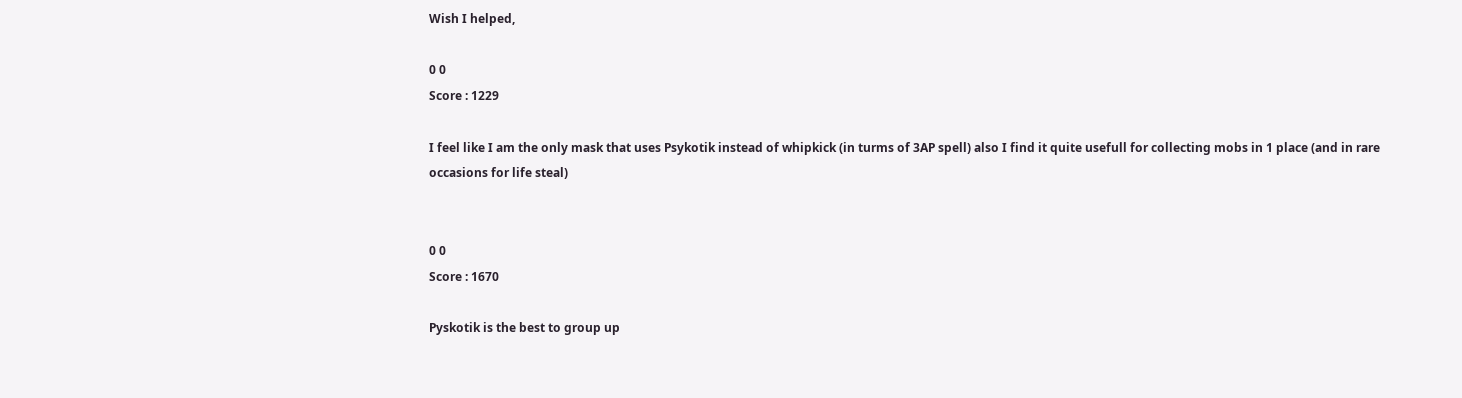Wish I helped,

0 0
Score : 1229

I feel like I am the only mask that uses Psykotik instead of whipkick (in turms of 3AP spell) also I find it quite usefull for collecting mobs in 1 place (and in rare occasions for life steal)


0 0
Score : 1670

Pyskotik is the best to group up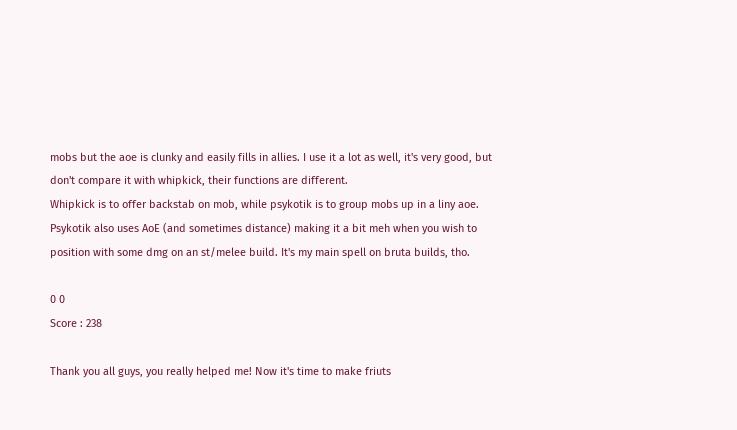mobs but the aoe is clunky and easily fills in allies. I use it a lot as well, it's very good, but don't compare it with whipkick, their functions are different.
Whipkick is to offer backstab on mob, while psykotik is to group mobs up in a liny aoe.
Psykotik also uses AoE (and sometimes distance) making it a bit meh when you wish to position with some dmg on an st/melee build. It's my main spell on bruta builds, tho.

0 0
Score : 238

Thank you all guys, you really helped me! Now it's time to make friuts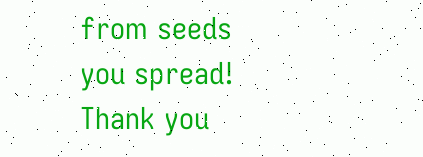from seeds you spread! Thank you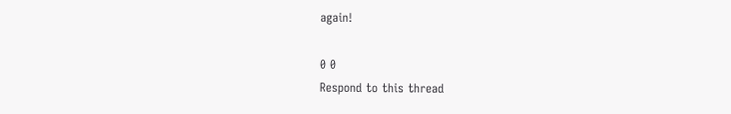again!

0 0
Respond to this thread